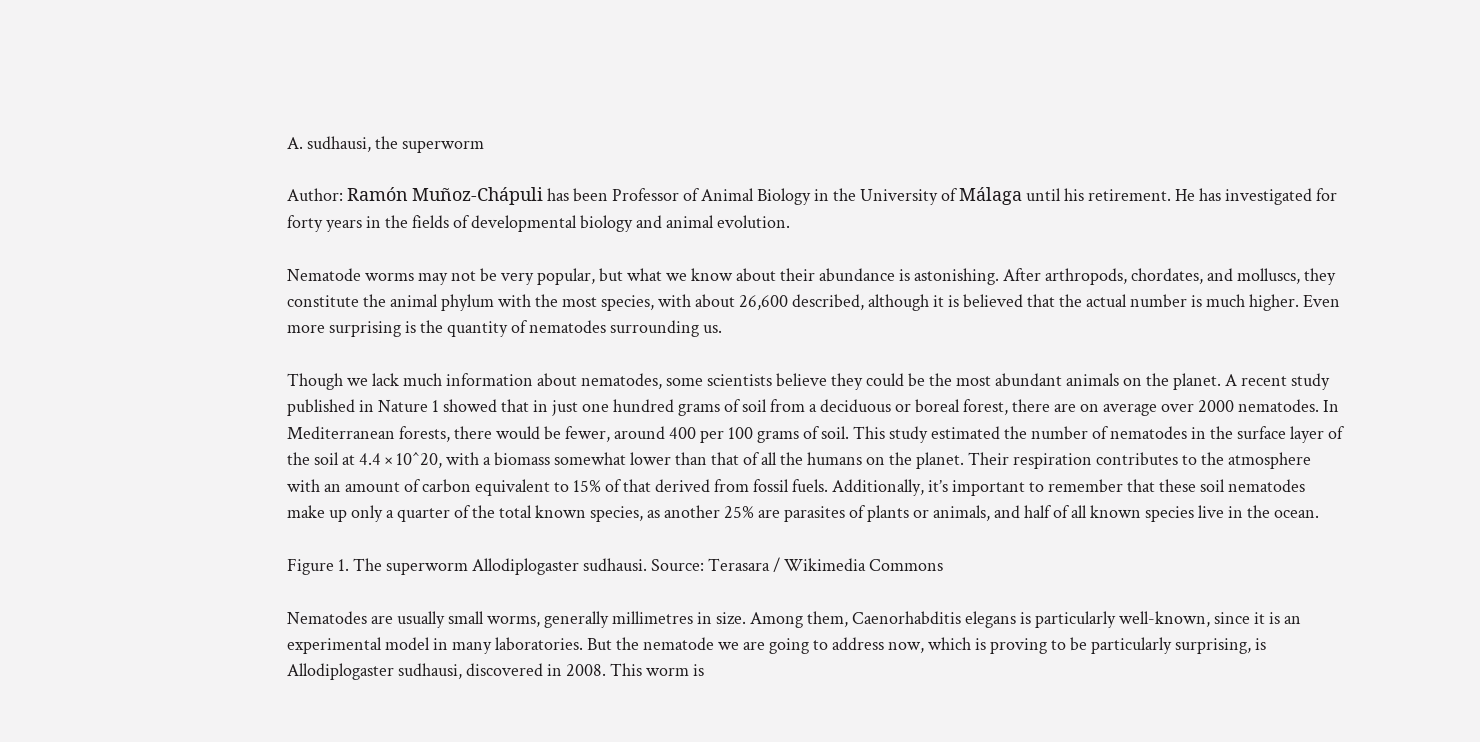A. sudhausi, the superworm

Author: Ramón Muñoz-Chápuli has been Professor of Animal Biology in the University of Málaga until his retirement. He has investigated for forty years in the fields of developmental biology and animal evolution.

Nematode worms may not be very popular, but what we know about their abundance is astonishing. After arthropods, chordates, and molluscs, they constitute the animal phylum with the most species, with about 26,600 described, although it is believed that the actual number is much higher. Even more surprising is the quantity of nematodes surrounding us.

Though we lack much information about nematodes, some scientists believe they could be the most abundant animals on the planet. A recent study published in Nature 1 showed that in just one hundred grams of soil from a deciduous or boreal forest, there are on average over 2000 nematodes. In Mediterranean forests, there would be fewer, around 400 per 100 grams of soil. This study estimated the number of nematodes in the surface layer of the soil at 4.4 × 10^20, with a biomass somewhat lower than that of all the humans on the planet. Their respiration contributes to the atmosphere with an amount of carbon equivalent to 15% of that derived from fossil fuels. Additionally, it’s important to remember that these soil nematodes make up only a quarter of the total known species, as another 25% are parasites of plants or animals, and half of all known species live in the ocean.

Figure 1. The superworm Allodiplogaster sudhausi. Source: Terasara / Wikimedia Commons

Nematodes are usually small worms, generally millimetres in size. Among them, Caenorhabditis elegans is particularly well-known, since it is an experimental model in many laboratories. But the nematode we are going to address now, which is proving to be particularly surprising, is Allodiplogaster sudhausi, discovered in 2008. This worm is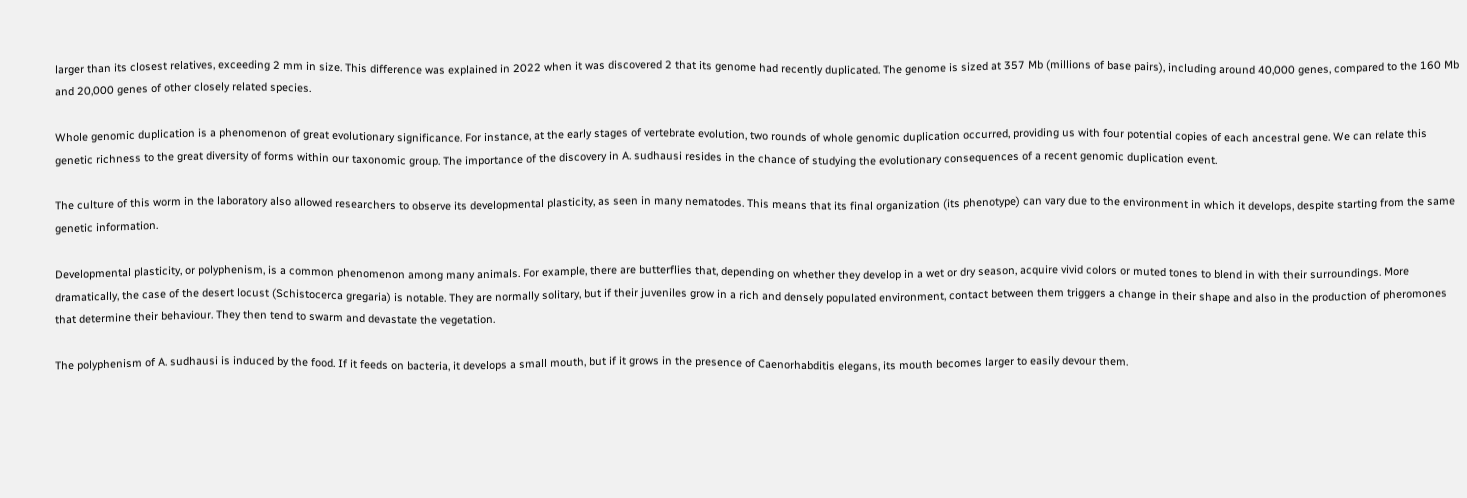larger than its closest relatives, exceeding 2 mm in size. This difference was explained in 2022 when it was discovered 2 that its genome had recently duplicated. The genome is sized at 357 Mb (millions of base pairs), including around 40,000 genes, compared to the 160 Mb and 20,000 genes of other closely related species.

Whole genomic duplication is a phenomenon of great evolutionary significance. For instance, at the early stages of vertebrate evolution, two rounds of whole genomic duplication occurred, providing us with four potential copies of each ancestral gene. We can relate this genetic richness to the great diversity of forms within our taxonomic group. The importance of the discovery in A. sudhausi resides in the chance of studying the evolutionary consequences of a recent genomic duplication event.

The culture of this worm in the laboratory also allowed researchers to observe its developmental plasticity, as seen in many nematodes. This means that its final organization (its phenotype) can vary due to the environment in which it develops, despite starting from the same genetic information.

Developmental plasticity, or polyphenism, is a common phenomenon among many animals. For example, there are butterflies that, depending on whether they develop in a wet or dry season, acquire vivid colors or muted tones to blend in with their surroundings. More dramatically, the case of the desert locust (Schistocerca gregaria) is notable. They are normally solitary, but if their juveniles grow in a rich and densely populated environment, contact between them triggers a change in their shape and also in the production of pheromones that determine their behaviour. They then tend to swarm and devastate the vegetation.

The polyphenism of A. sudhausi is induced by the food. If it feeds on bacteria, it develops a small mouth, but if it grows in the presence of Caenorhabditis elegans, its mouth becomes larger to easily devour them.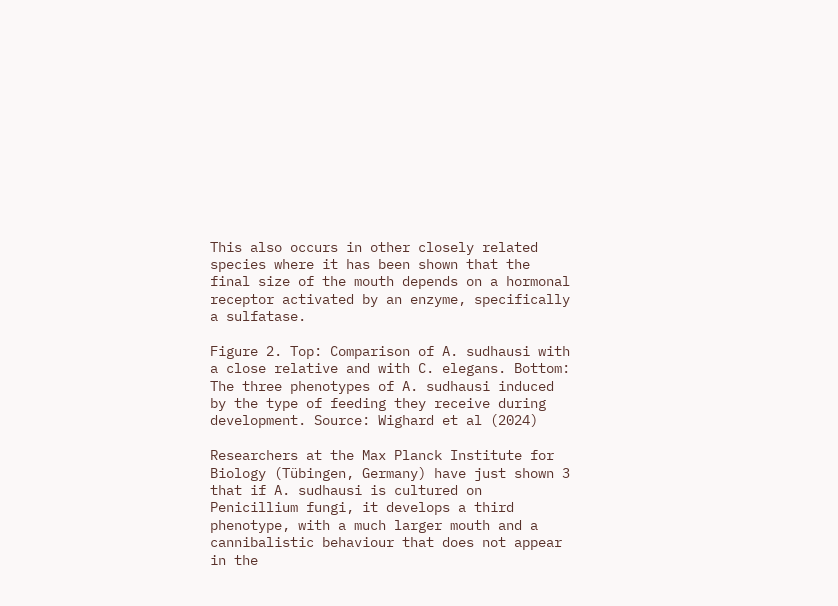This also occurs in other closely related species where it has been shown that the final size of the mouth depends on a hormonal receptor activated by an enzyme, specifically a sulfatase.

Figure 2. Top: Comparison of A. sudhausi with a close relative and with C. elegans. Bottom: The three phenotypes of A. sudhausi induced by the type of feeding they receive during development. Source: Wighard et al (2024)

Researchers at the Max Planck Institute for Biology (Tübingen, Germany) have just shown 3 that if A. sudhausi is cultured on Penicillium fungi, it develops a third phenotype, with a much larger mouth and a cannibalistic behaviour that does not appear in the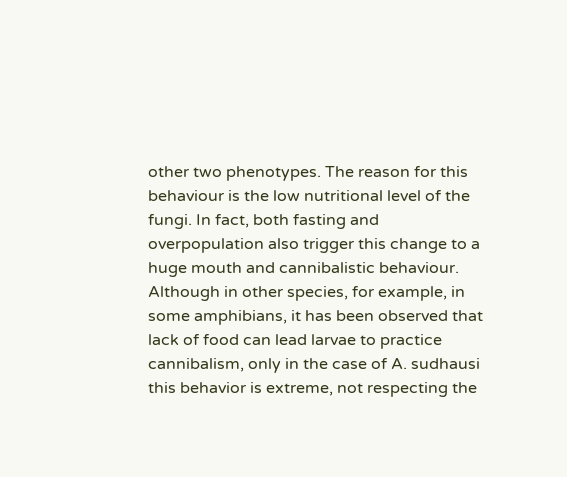other two phenotypes. The reason for this behaviour is the low nutritional level of the fungi. In fact, both fasting and overpopulation also trigger this change to a huge mouth and cannibalistic behaviour. Although in other species, for example, in some amphibians, it has been observed that lack of food can lead larvae to practice cannibalism, only in the case of A. sudhausi this behavior is extreme, not respecting the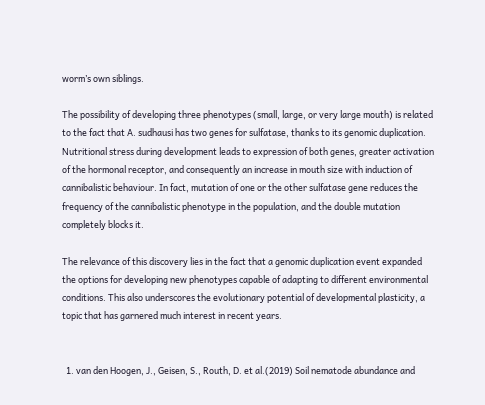worm’s own siblings.

The possibility of developing three phenotypes (small, large, or very large mouth) is related to the fact that A. sudhausi has two genes for sulfatase, thanks to its genomic duplication. Nutritional stress during development leads to expression of both genes, greater activation of the hormonal receptor, and consequently an increase in mouth size with induction of cannibalistic behaviour. In fact, mutation of one or the other sulfatase gene reduces the frequency of the cannibalistic phenotype in the population, and the double mutation completely blocks it.

The relevance of this discovery lies in the fact that a genomic duplication event expanded the options for developing new phenotypes capable of adapting to different environmental conditions. This also underscores the evolutionary potential of developmental plasticity, a topic that has garnered much interest in recent years.


  1. van den Hoogen, J., Geisen, S., Routh, D. et al.(2019) Soil nematode abundance and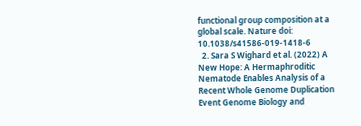functional group composition at a global scale. Nature doi: 10.1038/s41586-019-1418-6
  2. Sara S Wighard et al. (2022) A New Hope: A Hermaphroditic Nematode Enables Analysis of a Recent Whole Genome Duplication Event Genome Biology and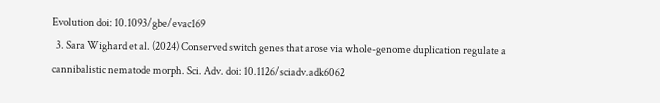Evolution doi: 10.1093/gbe/evac169
  3. Sara Wighard et al. (2024) Conserved switch genes that arose via whole-genome duplication regulate a cannibalistic nematode morph. Sci. Adv. doi: 10.1126/sciadv.adk6062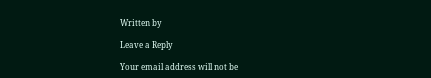Written by

Leave a Reply

Your email address will not be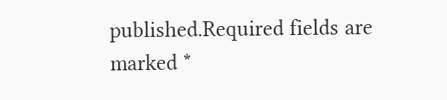published.Required fields are marked *